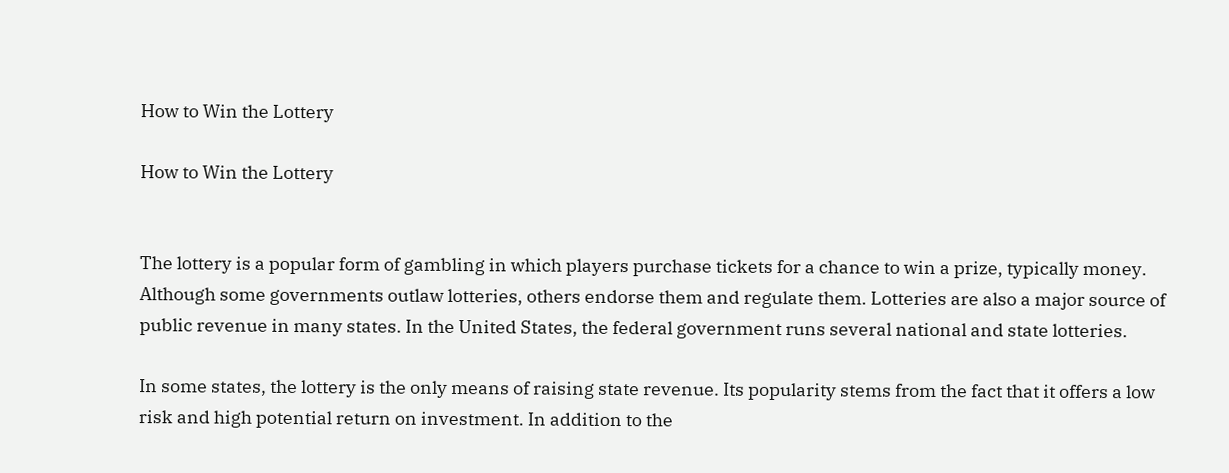How to Win the Lottery

How to Win the Lottery


The lottery is a popular form of gambling in which players purchase tickets for a chance to win a prize, typically money. Although some governments outlaw lotteries, others endorse them and regulate them. Lotteries are also a major source of public revenue in many states. In the United States, the federal government runs several national and state lotteries.

In some states, the lottery is the only means of raising state revenue. Its popularity stems from the fact that it offers a low risk and high potential return on investment. In addition to the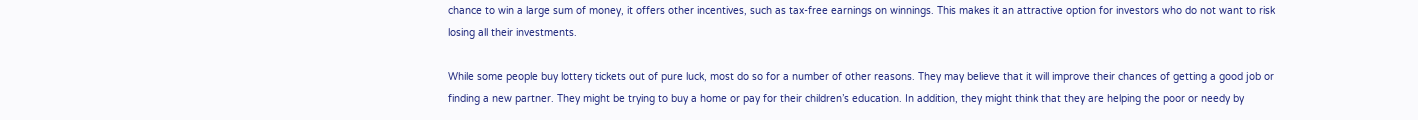chance to win a large sum of money, it offers other incentives, such as tax-free earnings on winnings. This makes it an attractive option for investors who do not want to risk losing all their investments.

While some people buy lottery tickets out of pure luck, most do so for a number of other reasons. They may believe that it will improve their chances of getting a good job or finding a new partner. They might be trying to buy a home or pay for their children’s education. In addition, they might think that they are helping the poor or needy by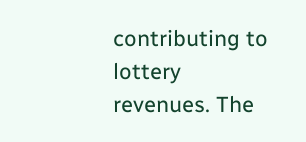contributing to lottery revenues. The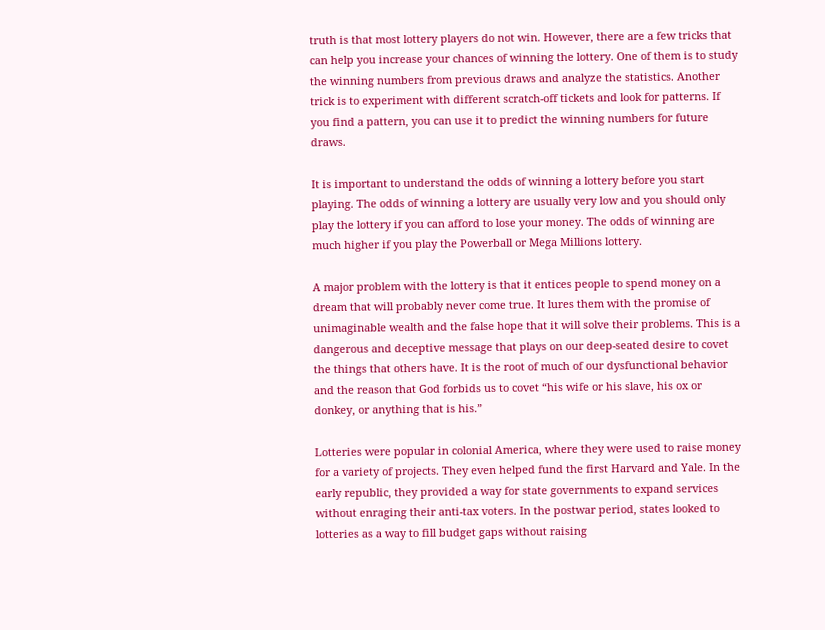truth is that most lottery players do not win. However, there are a few tricks that can help you increase your chances of winning the lottery. One of them is to study the winning numbers from previous draws and analyze the statistics. Another trick is to experiment with different scratch-off tickets and look for patterns. If you find a pattern, you can use it to predict the winning numbers for future draws.

It is important to understand the odds of winning a lottery before you start playing. The odds of winning a lottery are usually very low and you should only play the lottery if you can afford to lose your money. The odds of winning are much higher if you play the Powerball or Mega Millions lottery.

A major problem with the lottery is that it entices people to spend money on a dream that will probably never come true. It lures them with the promise of unimaginable wealth and the false hope that it will solve their problems. This is a dangerous and deceptive message that plays on our deep-seated desire to covet the things that others have. It is the root of much of our dysfunctional behavior and the reason that God forbids us to covet “his wife or his slave, his ox or donkey, or anything that is his.”

Lotteries were popular in colonial America, where they were used to raise money for a variety of projects. They even helped fund the first Harvard and Yale. In the early republic, they provided a way for state governments to expand services without enraging their anti-tax voters. In the postwar period, states looked to lotteries as a way to fill budget gaps without raising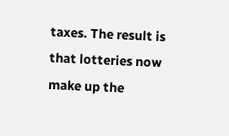taxes. The result is that lotteries now make up the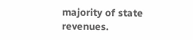majority of state revenues.